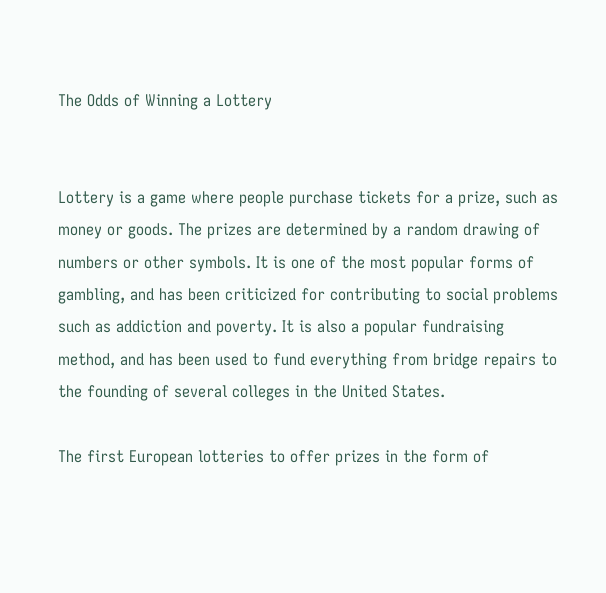The Odds of Winning a Lottery


Lottery is a game where people purchase tickets for a prize, such as money or goods. The prizes are determined by a random drawing of numbers or other symbols. It is one of the most popular forms of gambling, and has been criticized for contributing to social problems such as addiction and poverty. It is also a popular fundraising method, and has been used to fund everything from bridge repairs to the founding of several colleges in the United States.

The first European lotteries to offer prizes in the form of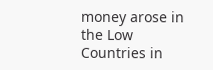money arose in the Low Countries in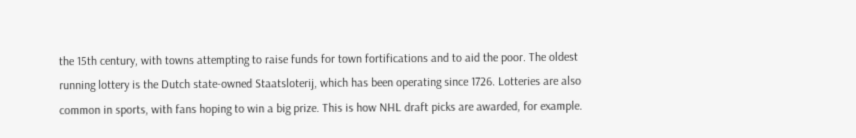the 15th century, with towns attempting to raise funds for town fortifications and to aid the poor. The oldest running lottery is the Dutch state-owned Staatsloterij, which has been operating since 1726. Lotteries are also common in sports, with fans hoping to win a big prize. This is how NHL draft picks are awarded, for example.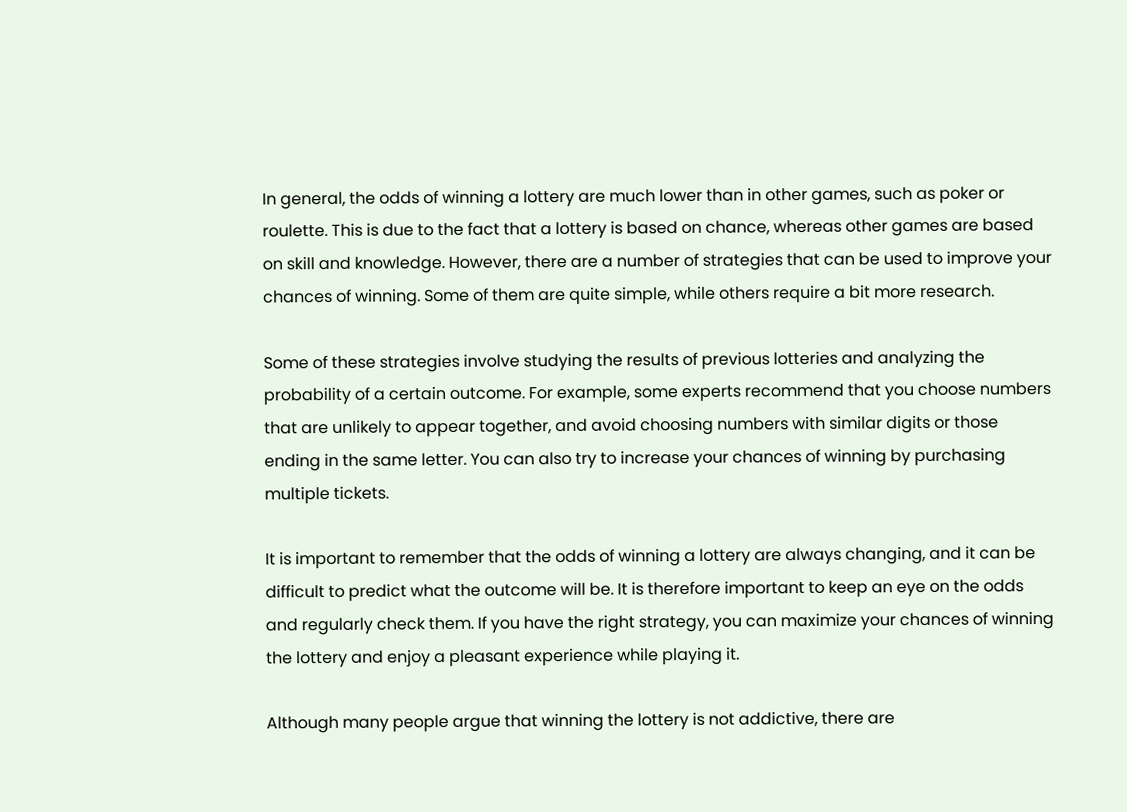In general, the odds of winning a lottery are much lower than in other games, such as poker or roulette. This is due to the fact that a lottery is based on chance, whereas other games are based on skill and knowledge. However, there are a number of strategies that can be used to improve your chances of winning. Some of them are quite simple, while others require a bit more research.

Some of these strategies involve studying the results of previous lotteries and analyzing the probability of a certain outcome. For example, some experts recommend that you choose numbers that are unlikely to appear together, and avoid choosing numbers with similar digits or those ending in the same letter. You can also try to increase your chances of winning by purchasing multiple tickets.

It is important to remember that the odds of winning a lottery are always changing, and it can be difficult to predict what the outcome will be. It is therefore important to keep an eye on the odds and regularly check them. If you have the right strategy, you can maximize your chances of winning the lottery and enjoy a pleasant experience while playing it.

Although many people argue that winning the lottery is not addictive, there are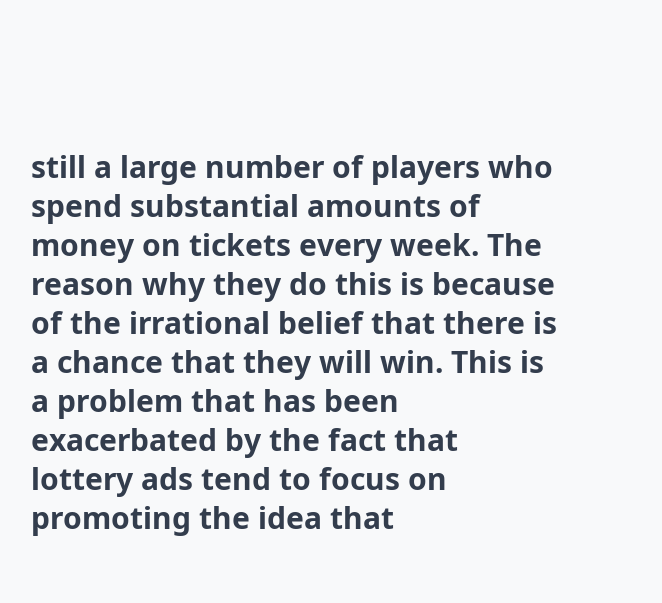still a large number of players who spend substantial amounts of money on tickets every week. The reason why they do this is because of the irrational belief that there is a chance that they will win. This is a problem that has been exacerbated by the fact that lottery ads tend to focus on promoting the idea that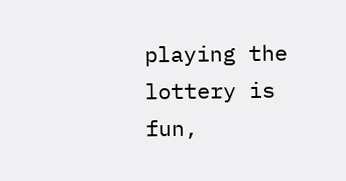playing the lottery is fun,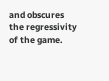and obscures the regressivity of the game.